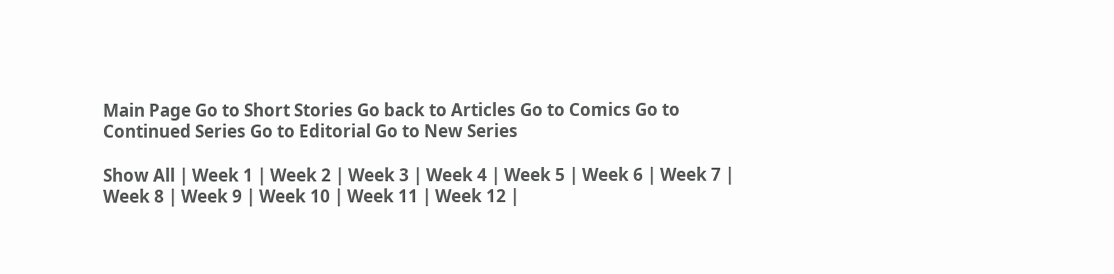Main Page Go to Short Stories Go back to Articles Go to Comics Go to Continued Series Go to Editorial Go to New Series

Show All | Week 1 | Week 2 | Week 3 | Week 4 | Week 5 | Week 6 | Week 7 | Week 8 | Week 9 | Week 10 | Week 11 | Week 12 |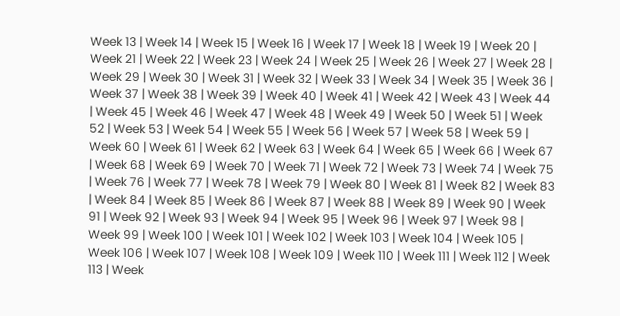Week 13 | Week 14 | Week 15 | Week 16 | Week 17 | Week 18 | Week 19 | Week 20 | Week 21 | Week 22 | Week 23 | Week 24 | Week 25 | Week 26 | Week 27 | Week 28 | Week 29 | Week 30 | Week 31 | Week 32 | Week 33 | Week 34 | Week 35 | Week 36 | Week 37 | Week 38 | Week 39 | Week 40 | Week 41 | Week 42 | Week 43 | Week 44 | Week 45 | Week 46 | Week 47 | Week 48 | Week 49 | Week 50 | Week 51 | Week 52 | Week 53 | Week 54 | Week 55 | Week 56 | Week 57 | Week 58 | Week 59 | Week 60 | Week 61 | Week 62 | Week 63 | Week 64 | Week 65 | Week 66 | Week 67 | Week 68 | Week 69 | Week 70 | Week 71 | Week 72 | Week 73 | Week 74 | Week 75 | Week 76 | Week 77 | Week 78 | Week 79 | Week 80 | Week 81 | Week 82 | Week 83 | Week 84 | Week 85 | Week 86 | Week 87 | Week 88 | Week 89 | Week 90 | Week 91 | Week 92 | Week 93 | Week 94 | Week 95 | Week 96 | Week 97 | Week 98 | Week 99 | Week 100 | Week 101 | Week 102 | Week 103 | Week 104 | Week 105 | Week 106 | Week 107 | Week 108 | Week 109 | Week 110 | Week 111 | Week 112 | Week 113 | Week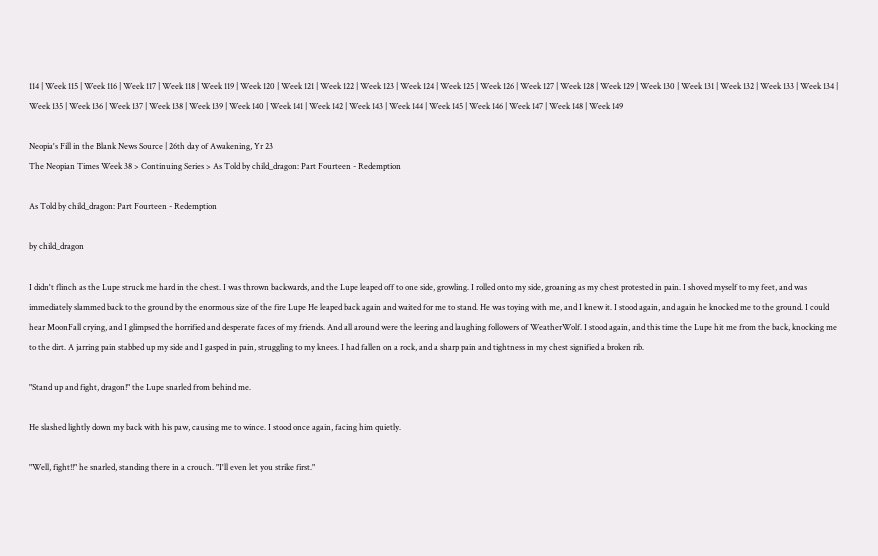114 | Week 115 | Week 116 | Week 117 | Week 118 | Week 119 | Week 120 | Week 121 | Week 122 | Week 123 | Week 124 | Week 125 | Week 126 | Week 127 | Week 128 | Week 129 | Week 130 | Week 131 | Week 132 | Week 133 | Week 134 | Week 135 | Week 136 | Week 137 | Week 138 | Week 139 | Week 140 | Week 141 | Week 142 | Week 143 | Week 144 | Week 145 | Week 146 | Week 147 | Week 148 | Week 149

Neopia's Fill in the Blank News Source | 26th day of Awakening, Yr 23
The Neopian Times Week 38 > Continuing Series > As Told by child_dragon: Part Fourteen - Redemption

As Told by child_dragon: Part Fourteen - Redemption

by child_dragon

I didn't flinch as the Lupe struck me hard in the chest. I was thrown backwards, and the Lupe leaped off to one side, growling. I rolled onto my side, groaning as my chest protested in pain. I shoved myself to my feet, and was immediately slammed back to the ground by the enormous size of the fire Lupe He leaped back again and waited for me to stand. He was toying with me, and I knew it. I stood again, and again he knocked me to the ground. I could hear MoonFall crying, and I glimpsed the horrified and desperate faces of my friends. And all around were the leering and laughing followers of WeatherWolf. I stood again, and this time the Lupe hit me from the back, knocking me to the dirt. A jarring pain stabbed up my side and I gasped in pain, struggling to my knees. I had fallen on a rock, and a sharp pain and tightness in my chest signified a broken rib.

"Stand up and fight, dragon!" the Lupe snarled from behind me.

He slashed lightly down my back with his paw, causing me to wince. I stood once again, facing him quietly.

"Well, fight!!" he snarled, standing there in a crouch. "I'll even let you strike first."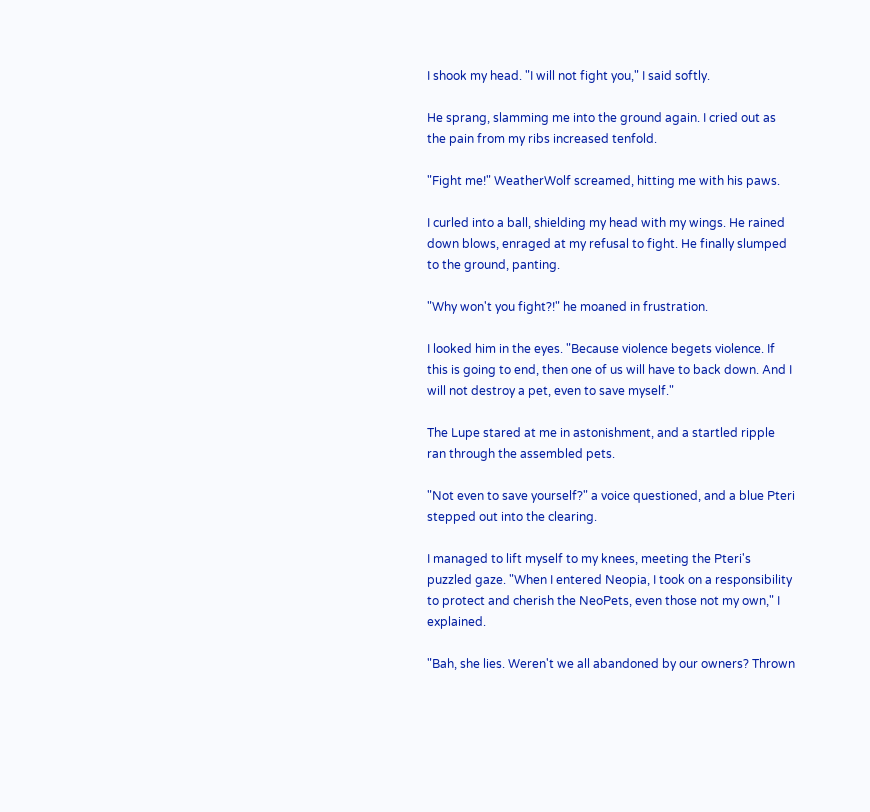I shook my head. "I will not fight you," I said softly.

He sprang, slamming me into the ground again. I cried out as the pain from my ribs increased tenfold.

"Fight me!" WeatherWolf screamed, hitting me with his paws.

I curled into a ball, shielding my head with my wings. He rained down blows, enraged at my refusal to fight. He finally slumped to the ground, panting.

"Why won't you fight?!" he moaned in frustration.

I looked him in the eyes. "Because violence begets violence. If this is going to end, then one of us will have to back down. And I will not destroy a pet, even to save myself."

The Lupe stared at me in astonishment, and a startled ripple ran through the assembled pets.

"Not even to save yourself?" a voice questioned, and a blue Pteri stepped out into the clearing.

I managed to lift myself to my knees, meeting the Pteri's puzzled gaze. "When I entered Neopia, I took on a responsibility to protect and cherish the NeoPets, even those not my own," I explained.

"Bah, she lies. Weren't we all abandoned by our owners? Thrown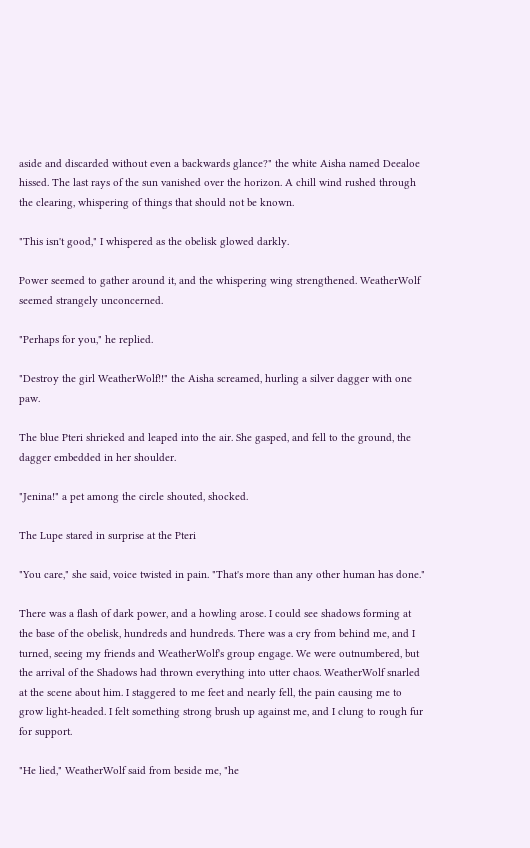aside and discarded without even a backwards glance?" the white Aisha named Deealoe hissed. The last rays of the sun vanished over the horizon. A chill wind rushed through the clearing, whispering of things that should not be known.

"This isn't good," I whispered as the obelisk glowed darkly.

Power seemed to gather around it, and the whispering wing strengthened. WeatherWolf seemed strangely unconcerned.

"Perhaps for you," he replied.

"Destroy the girl WeatherWolf!!" the Aisha screamed, hurling a silver dagger with one paw.

The blue Pteri shrieked and leaped into the air. She gasped, and fell to the ground, the dagger embedded in her shoulder.

"Jenina!" a pet among the circle shouted, shocked.

The Lupe stared in surprise at the Pteri

"You care," she said, voice twisted in pain. "That's more than any other human has done."

There was a flash of dark power, and a howling arose. I could see shadows forming at the base of the obelisk, hundreds and hundreds. There was a cry from behind me, and I turned, seeing my friends and WeatherWolf's group engage. We were outnumbered, but the arrival of the Shadows had thrown everything into utter chaos. WeatherWolf snarled at the scene about him. I staggered to me feet and nearly fell, the pain causing me to grow light-headed. I felt something strong brush up against me, and I clung to rough fur for support.

"He lied," WeatherWolf said from beside me, "he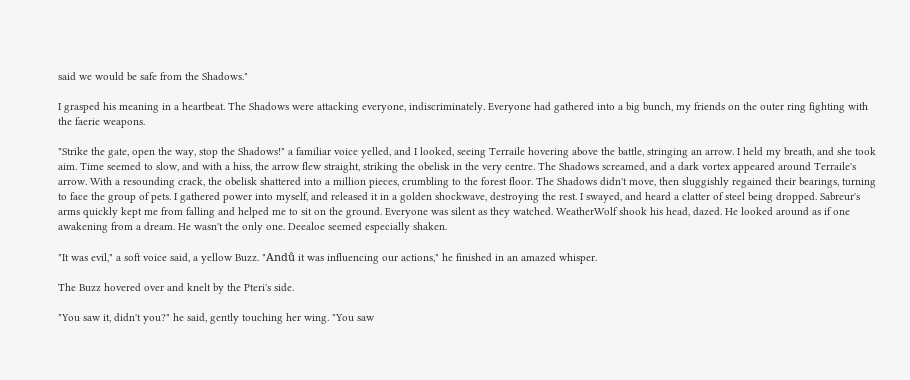said we would be safe from the Shadows."

I grasped his meaning in a heartbeat. The Shadows were attacking everyone, indiscriminately. Everyone had gathered into a big bunch, my friends on the outer ring fighting with the faerie weapons.

"Strike the gate, open the way, stop the Shadows!" a familiar voice yelled, and I looked, seeing Terraile hovering above the battle, stringing an arrow. I held my breath, and she took aim. Time seemed to slow, and with a hiss, the arrow flew straight, striking the obelisk in the very centre. The Shadows screamed, and a dark vortex appeared around Terraile's arrow. With a resounding crack, the obelisk shattered into a million pieces, crumbling to the forest floor. The Shadows didn't move, then sluggishly regained their bearings, turning to face the group of pets. I gathered power into myself, and released it in a golden shockwave, destroying the rest. I swayed, and heard a clatter of steel being dropped. Sabreur's arms quickly kept me from falling and helped me to sit on the ground. Everyone was silent as they watched. WeatherWolf shook his head, dazed. He looked around as if one awakening from a dream. He wasn't the only one. Deealoe seemed especially shaken.

"It was evil," a soft voice said, a yellow Buzz. "Andů it was influencing our actions," he finished in an amazed whisper.

The Buzz hovered over and knelt by the Pteri's side.

"You saw it, didn't you?" he said, gently touching her wing. "You saw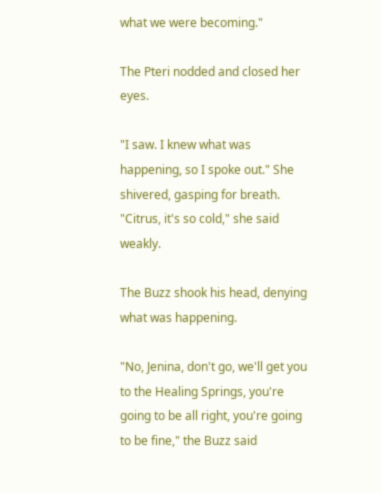what we were becoming."

The Pteri nodded and closed her eyes.

"I saw. I knew what was happening, so I spoke out." She shivered, gasping for breath. "Citrus, it's so cold," she said weakly.

The Buzz shook his head, denying what was happening.

"No, Jenina, don't go, we'll get you to the Healing Springs, you're going to be all right, you're going to be fine," the Buzz said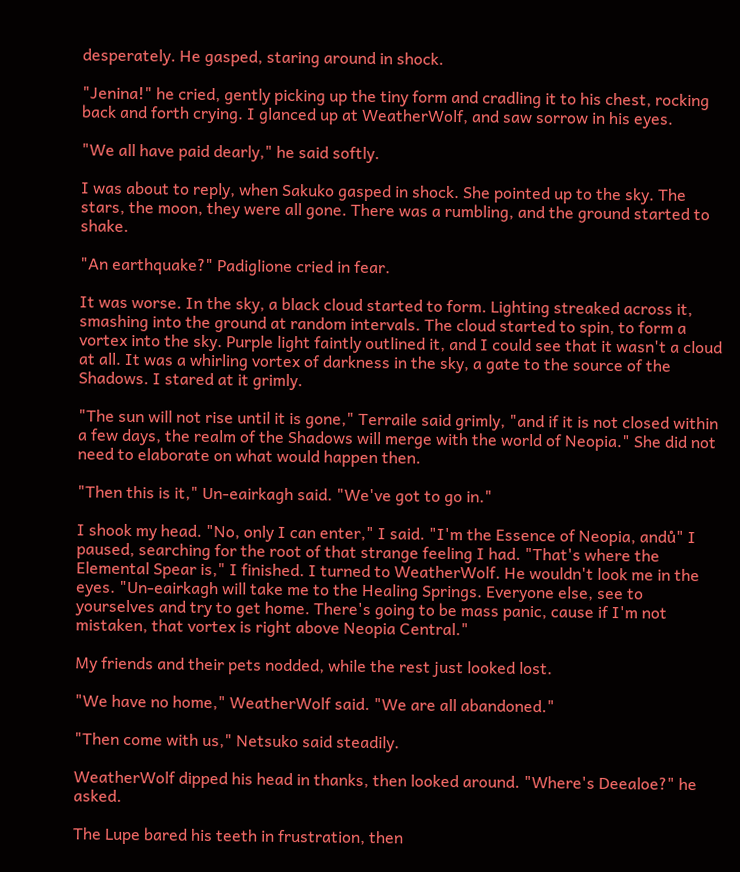desperately. He gasped, staring around in shock.

"Jenina!" he cried, gently picking up the tiny form and cradling it to his chest, rocking back and forth crying. I glanced up at WeatherWolf, and saw sorrow in his eyes.

"We all have paid dearly," he said softly.

I was about to reply, when Sakuko gasped in shock. She pointed up to the sky. The stars, the moon, they were all gone. There was a rumbling, and the ground started to shake.

"An earthquake?" Padiglione cried in fear.

It was worse. In the sky, a black cloud started to form. Lighting streaked across it, smashing into the ground at random intervals. The cloud started to spin, to form a vortex into the sky. Purple light faintly outlined it, and I could see that it wasn't a cloud at all. It was a whirling vortex of darkness in the sky, a gate to the source of the Shadows. I stared at it grimly.

"The sun will not rise until it is gone," Terraile said grimly, "and if it is not closed within a few days, the realm of the Shadows will merge with the world of Neopia." She did not need to elaborate on what would happen then.

"Then this is it," Un-eairkagh said. "We've got to go in."

I shook my head. "No, only I can enter," I said. "I'm the Essence of Neopia, andů" I paused, searching for the root of that strange feeling I had. "That's where the Elemental Spear is," I finished. I turned to WeatherWolf. He wouldn't look me in the eyes. "Un-eairkagh will take me to the Healing Springs. Everyone else, see to yourselves and try to get home. There's going to be mass panic, cause if I'm not mistaken, that vortex is right above Neopia Central."

My friends and their pets nodded, while the rest just looked lost.

"We have no home," WeatherWolf said. "We are all abandoned."

"Then come with us," Netsuko said steadily.

WeatherWolf dipped his head in thanks, then looked around. "Where's Deealoe?" he asked.

The Lupe bared his teeth in frustration, then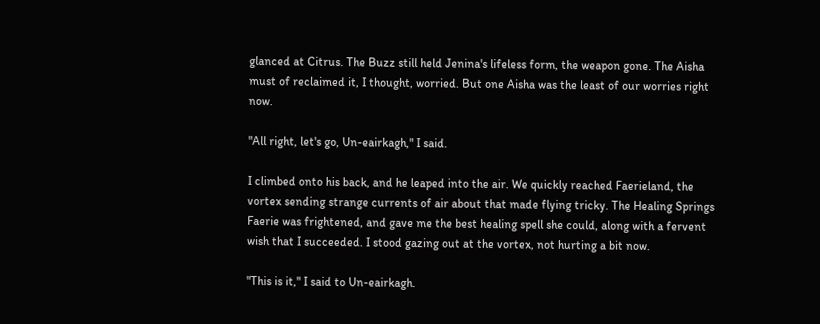glanced at Citrus. The Buzz still held Jenina's lifeless form, the weapon gone. The Aisha must of reclaimed it, I thought, worried. But one Aisha was the least of our worries right now.

"All right, let's go, Un-eairkagh," I said.

I climbed onto his back, and he leaped into the air. We quickly reached Faerieland, the vortex sending strange currents of air about that made flying tricky. The Healing Springs Faerie was frightened, and gave me the best healing spell she could, along with a fervent wish that I succeeded. I stood gazing out at the vortex, not hurting a bit now.

"This is it," I said to Un-eairkagh.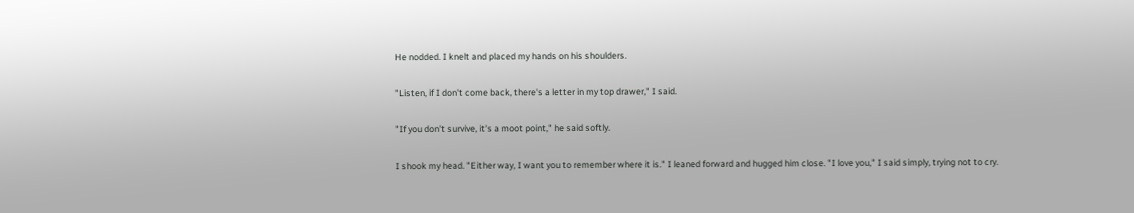He nodded. I knelt and placed my hands on his shoulders.

"Listen, if I don't come back, there's a letter in my top drawer," I said.

"If you don't survive, it's a moot point," he said softly.

I shook my head. "Either way, I want you to remember where it is." I leaned forward and hugged him close. "I love you," I said simply, trying not to cry.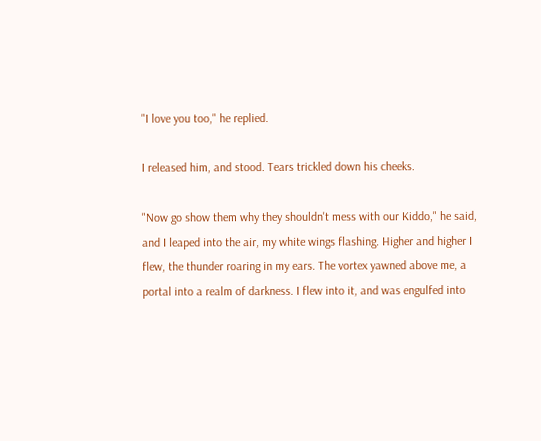"I love you too," he replied.

I released him, and stood. Tears trickled down his cheeks.

"Now go show them why they shouldn't mess with our Kiddo," he said, and I leaped into the air, my white wings flashing. Higher and higher I flew, the thunder roaring in my ears. The vortex yawned above me, a portal into a realm of darkness. I flew into it, and was engulfed into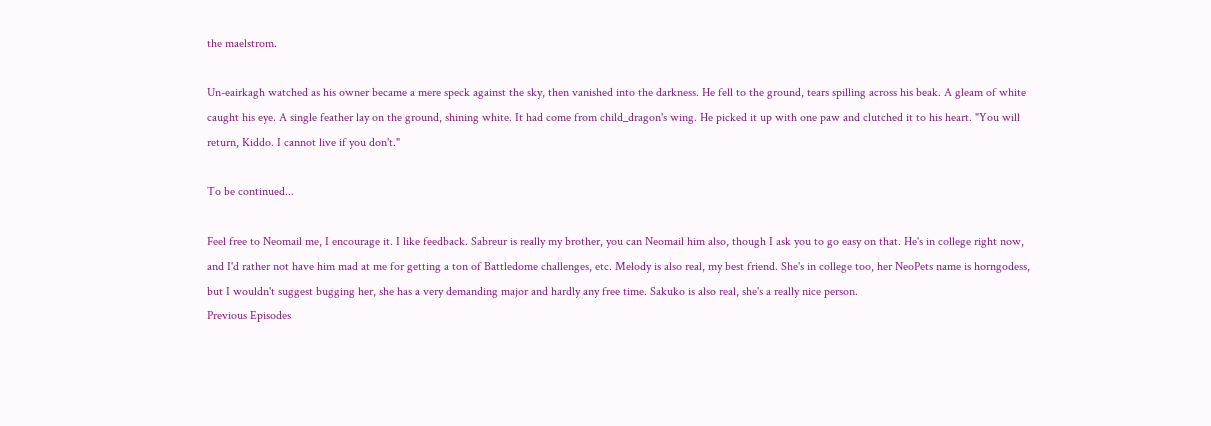the maelstrom.

Un-eairkagh watched as his owner became a mere speck against the sky, then vanished into the darkness. He fell to the ground, tears spilling across his beak. A gleam of white caught his eye. A single feather lay on the ground, shining white. It had come from child_dragon's wing. He picked it up with one paw and clutched it to his heart. "You will return, Kiddo. I cannot live if you don't."

To be continued...

Feel free to Neomail me, I encourage it. I like feedback. Sabreur is really my brother, you can Neomail him also, though I ask you to go easy on that. He's in college right now, and I'd rather not have him mad at me for getting a ton of Battledome challenges, etc. Melody is also real, my best friend. She's in college too, her NeoPets name is horngodess, but I wouldn't suggest bugging her, she has a very demanding major and hardly any free time. Sakuko is also real, she's a really nice person.
Previous Episodes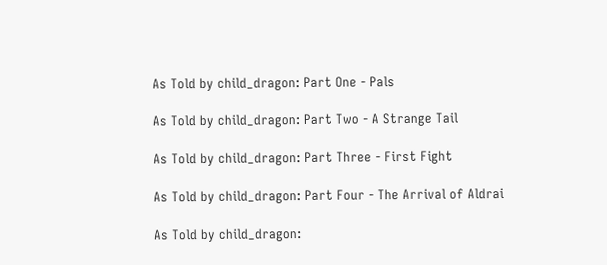As Told by child_dragon: Part One - Pals

As Told by child_dragon: Part Two - A Strange Tail

As Told by child_dragon: Part Three - First Fight

As Told by child_dragon: Part Four - The Arrival of Aldrai

As Told by child_dragon: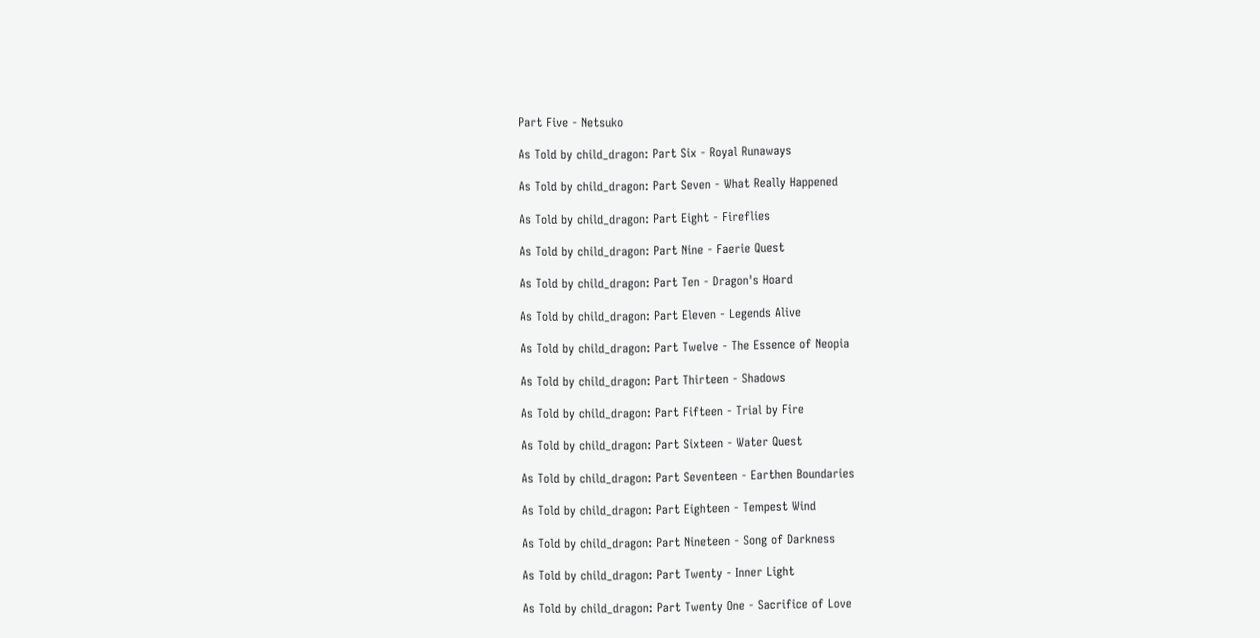Part Five - Netsuko

As Told by child_dragon: Part Six - Royal Runaways

As Told by child_dragon: Part Seven - What Really Happened

As Told by child_dragon: Part Eight - Fireflies

As Told by child_dragon: Part Nine - Faerie Quest

As Told by child_dragon: Part Ten - Dragon's Hoard

As Told by child_dragon: Part Eleven - Legends Alive

As Told by child_dragon: Part Twelve - The Essence of Neopia

As Told by child_dragon: Part Thirteen - Shadows

As Told by child_dragon: Part Fifteen - Trial by Fire

As Told by child_dragon: Part Sixteen - Water Quest

As Told by child_dragon: Part Seventeen - Earthen Boundaries

As Told by child_dragon: Part Eighteen - Tempest Wind

As Told by child_dragon: Part Nineteen - Song of Darkness

As Told by child_dragon: Part Twenty - Inner Light

As Told by child_dragon: Part Twenty One - Sacrifice of Love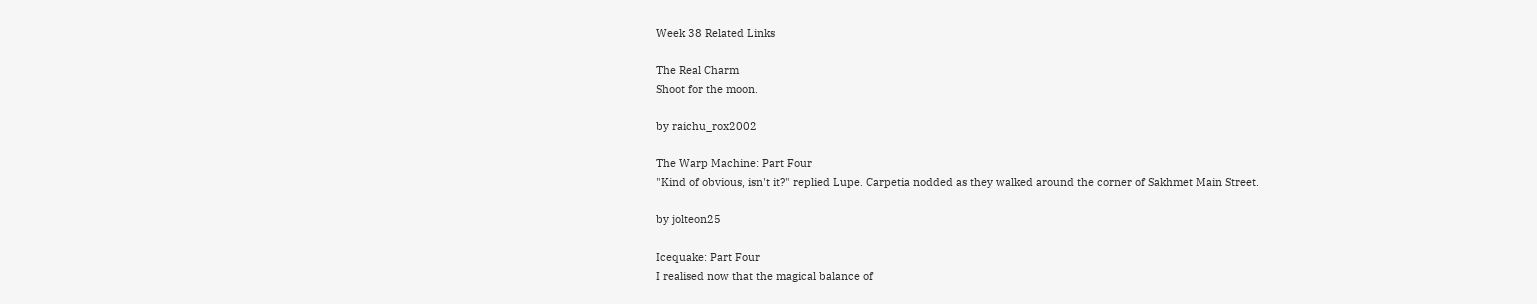Week 38 Related Links

The Real Charm
Shoot for the moon.

by raichu_rox2002

The Warp Machine: Part Four
"Kind of obvious, isn't it?" replied Lupe. Carpetia nodded as they walked around the corner of Sakhmet Main Street.

by jolteon25

Icequake: Part Four
I realised now that the magical balance of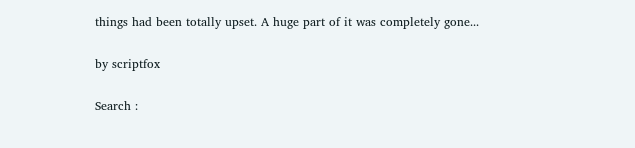things had been totally upset. A huge part of it was completely gone...

by scriptfox

Search :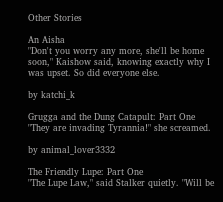Other Stories

An Aisha
"Don't you worry any more, she'll be home soon," Kaishow said, knowing exactly why I was upset. So did everyone else.

by katchi_k

Grugga and the Dung Catapult: Part One
"They are invading Tyrannia!" she screamed.

by animal_lover3332

The Friendly Lupe: Part One
"The Lupe Law," said Stalker quietly. "Will be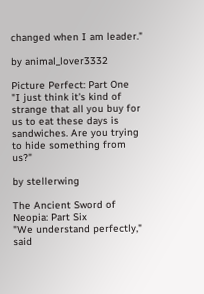changed when I am leader."

by animal_lover3332

Picture Perfect: Part One
"I just think it's kind of strange that all you buy for us to eat these days is sandwiches. Are you trying to hide something from us?"

by stellerwing

The Ancient Sword of Neopia: Part Six
"We understand perfectly," said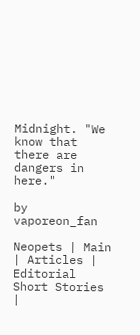Midnight. "We know that there are dangers in here."

by vaporeon_fan

Neopets | Main | Articles | Editorial
Short Stories |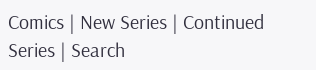Comics | New Series | Continued Series | Search